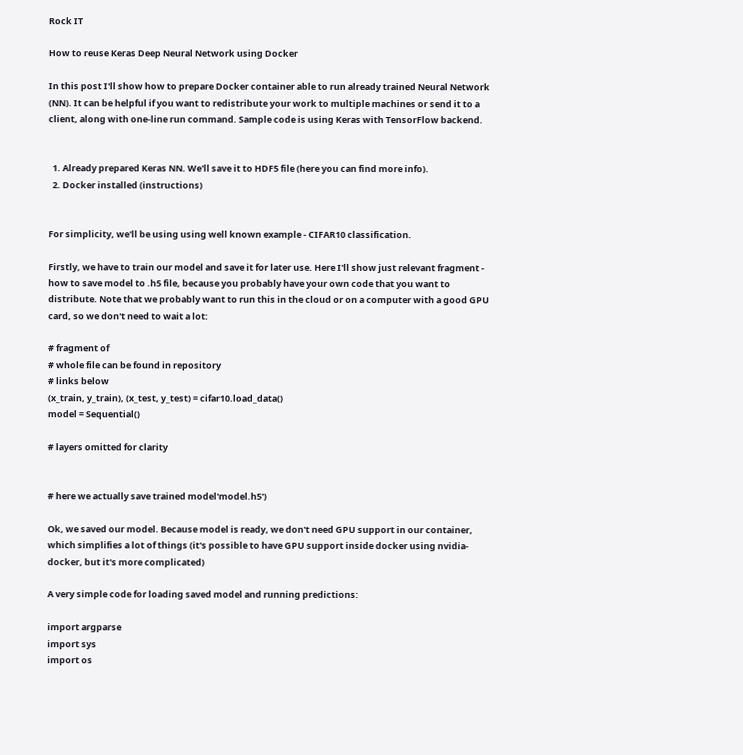Rock IT

How to reuse Keras Deep Neural Network using Docker

In this post I'll show how to prepare Docker container able to run already trained Neural Network (NN). It can be helpful if you want to redistribute your work to multiple machines or send it to a client, along with one-line run command. Sample code is using Keras with TensorFlow backend.


  1. Already prepared Keras NN. We'll save it to HDF5 file (here you can find more info).
  2. Docker installed (instructions)


For simplicity, we'll be using using well known example - CIFAR10 classification.

Firstly, we have to train our model and save it for later use. Here I'll show just relevant fragment - how to save model to .h5 file, because you probably have your own code that you want to distribute. Note that we probably want to run this in the cloud or on a computer with a good GPU card, so we don't need to wait a lot:

# fragment of
# whole file can be found in repository
# links below
(x_train, y_train), (x_test, y_test) = cifar10.load_data()
model = Sequential()

# layers omitted for clarity


# here we actually save trained model'model.h5')

Ok, we saved our model. Because model is ready, we don't need GPU support in our container, which simplifies a lot of things (it's possible to have GPU support inside docker using nvidia-docker, but it's more complicated)

A very simple code for loading saved model and running predictions:

import argparse
import sys
import os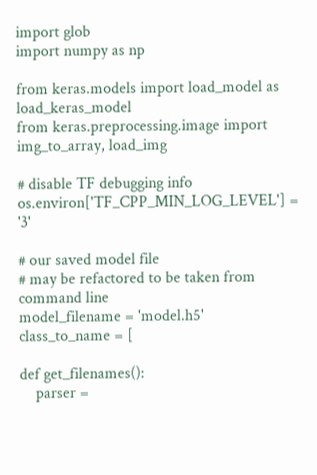import glob
import numpy as np

from keras.models import load_model as load_keras_model
from keras.preprocessing.image import img_to_array, load_img

# disable TF debugging info
os.environ['TF_CPP_MIN_LOG_LEVEL'] = '3'

# our saved model file
# may be refactored to be taken from command line
model_filename = 'model.h5'
class_to_name = [

def get_filenames():
    parser =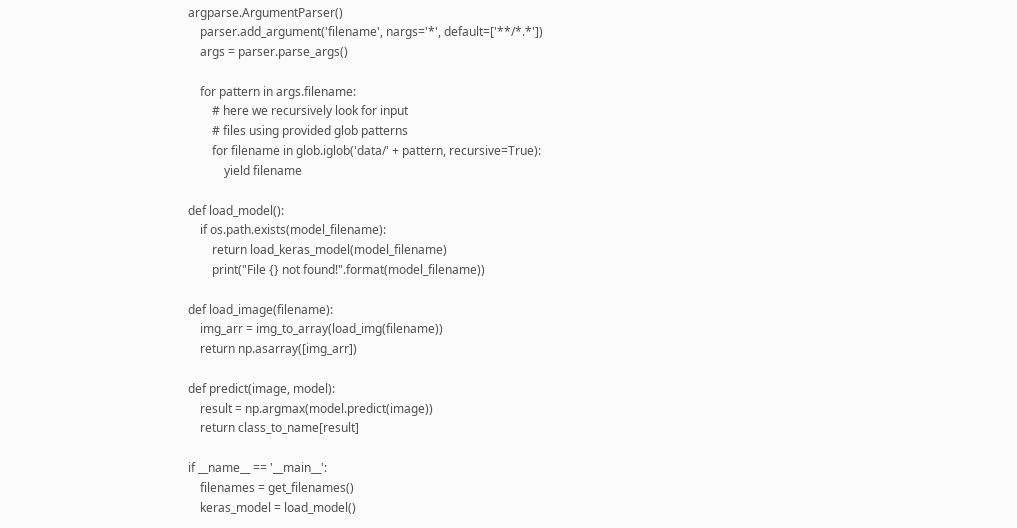argparse.ArgumentParser()
    parser.add_argument('filename', nargs='*', default=['**/*.*'])
    args = parser.parse_args()

    for pattern in args.filename:
        # here we recursively look for input
        # files using provided glob patterns
        for filename in glob.iglob('data/' + pattern, recursive=True):
            yield filename

def load_model():
    if os.path.exists(model_filename):
        return load_keras_model(model_filename)
        print("File {} not found!".format(model_filename))

def load_image(filename):
    img_arr = img_to_array(load_img(filename))
    return np.asarray([img_arr])

def predict(image, model):
    result = np.argmax(model.predict(image))
    return class_to_name[result]

if __name__ == '__main__':
    filenames = get_filenames()
    keras_model = load_model()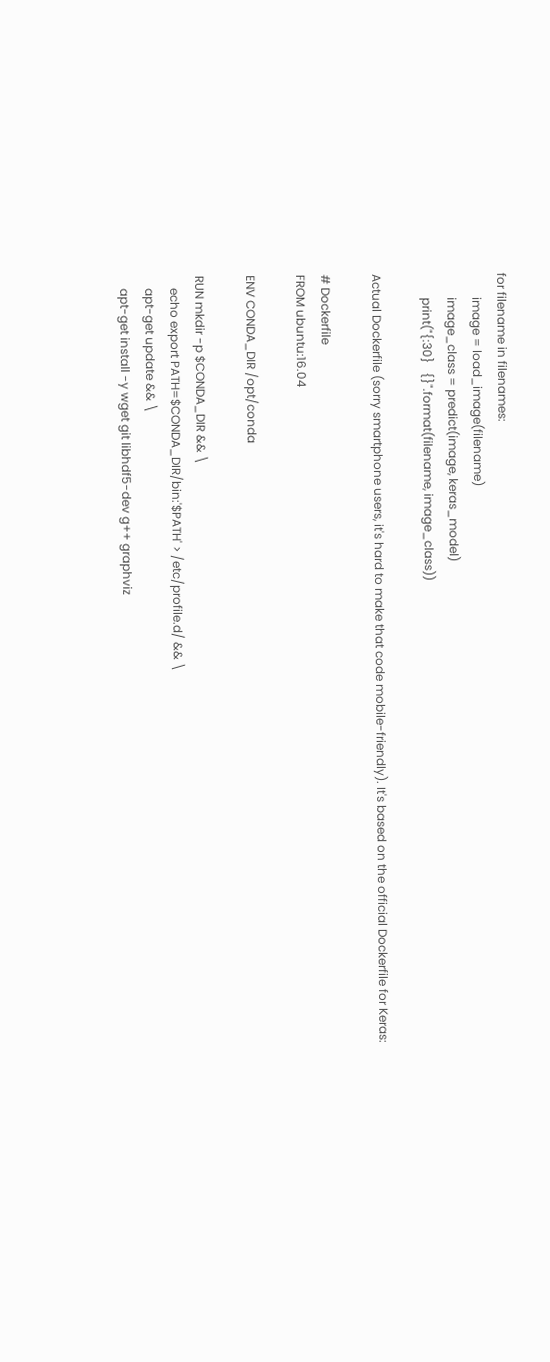for filename in filenames:
        image = load_image(filename)
        image_class = predict(image, keras_model)
        print("{:30}   {}".format(filename, image_class))

Actual Dockerfile (sorry smartphone users, it's hard to make that code mobile-friendly). It's based on the official Dockerfile for Keras:

# Dockerfile
FROM ubuntu:16.04

ENV CONDA_DIR /opt/conda

RUN mkdir -p $CONDA_DIR && \
    echo export PATH=$CONDA_DIR/bin:'$PATH' > /etc/profile.d/ && \
    apt-get update && \
    apt-get install -y wget git libhdf5-dev g++ graphviz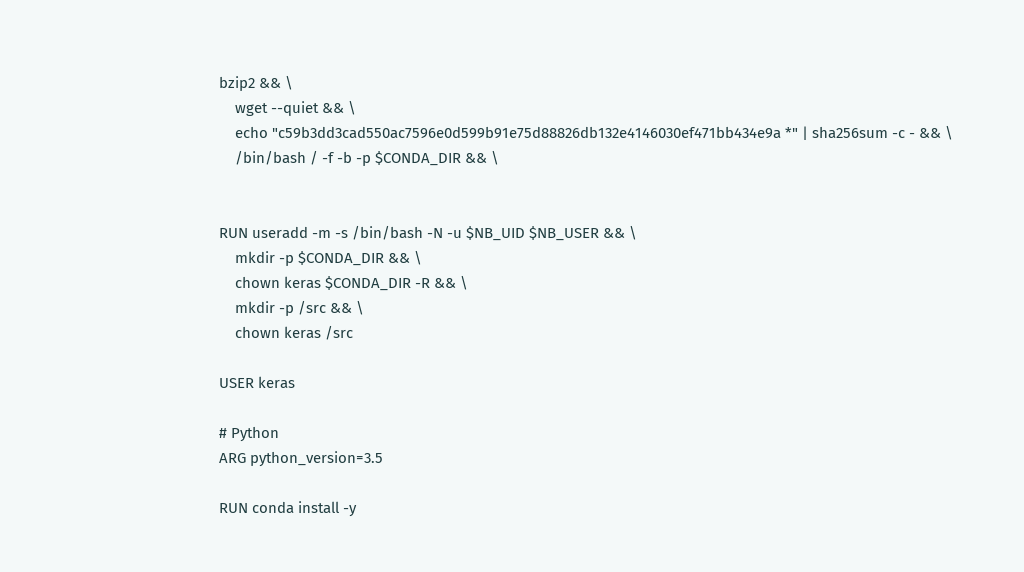bzip2 && \
    wget --quiet && \
    echo "c59b3dd3cad550ac7596e0d599b91e75d88826db132e4146030ef471bb434e9a *" | sha256sum -c - && \
    /bin/bash / -f -b -p $CONDA_DIR && \


RUN useradd -m -s /bin/bash -N -u $NB_UID $NB_USER && \
    mkdir -p $CONDA_DIR && \
    chown keras $CONDA_DIR -R && \
    mkdir -p /src && \
    chown keras /src

USER keras

# Python
ARG python_version=3.5

RUN conda install -y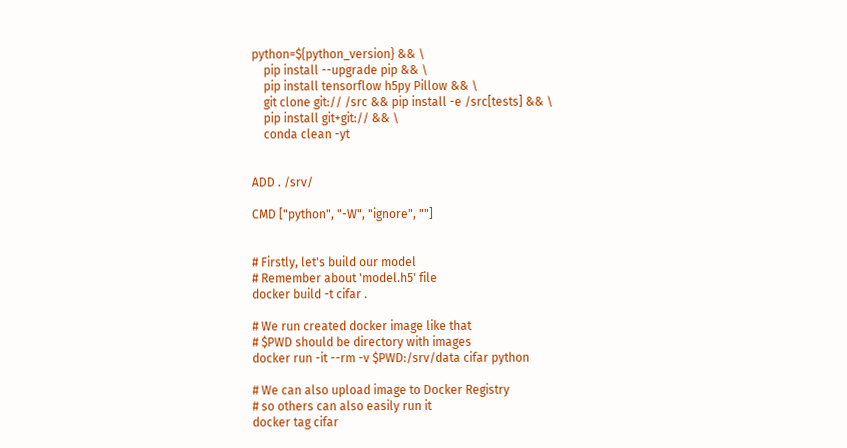python=${python_version} && \
    pip install --upgrade pip && \
    pip install tensorflow h5py Pillow && \
    git clone git:// /src && pip install -e /src[tests] && \
    pip install git+git:// && \
    conda clean -yt


ADD . /srv/

CMD ["python", "-W", "ignore", ""]


# Firstly, let's build our model
# Remember about 'model.h5' file
docker build -t cifar .

# We run created docker image like that
# $PWD should be directory with images
docker run -it --rm -v $PWD:/srv/data cifar python

# We can also upload image to Docker Registry
# so others can also easily run it
docker tag cifar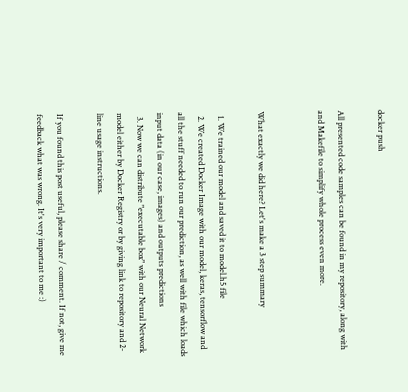docker push

All presented code samples can be found in my repository, along with and Makefile to simplify whole process even more.


What exactly we did here? Let's make a 3 step summary

  1. We trained our model and saved it to model.h5 file
  2. We created Docker Image with our model, keras, tensorflow and all the stuff needed to run our prediction, as well with file which loads input data (in our case, images) and outputs predictions
  3. Now we can distribute "executable box" with our Neural Network model either by Docker Registry or by giving link to repository and 2-line usage instructions.

If you found this post useful, please share / comment. If not, give me feedback what was wrong. It's very important to me :)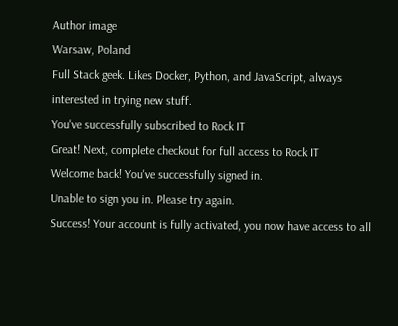Author image
Warsaw, Poland
Full Stack geek. Likes Docker, Python, and JavaScript, always interested in trying new stuff.
You've successfully subscribed to Rock IT
Great! Next, complete checkout for full access to Rock IT
Welcome back! You've successfully signed in.
Unable to sign you in. Please try again.
Success! Your account is fully activated, you now have access to all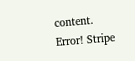content.
Error! Stripe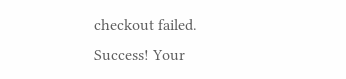checkout failed.
Success! Your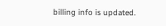billing info is updated.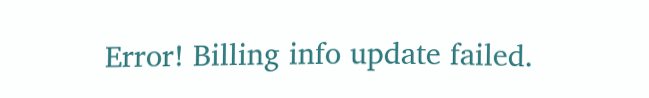Error! Billing info update failed.